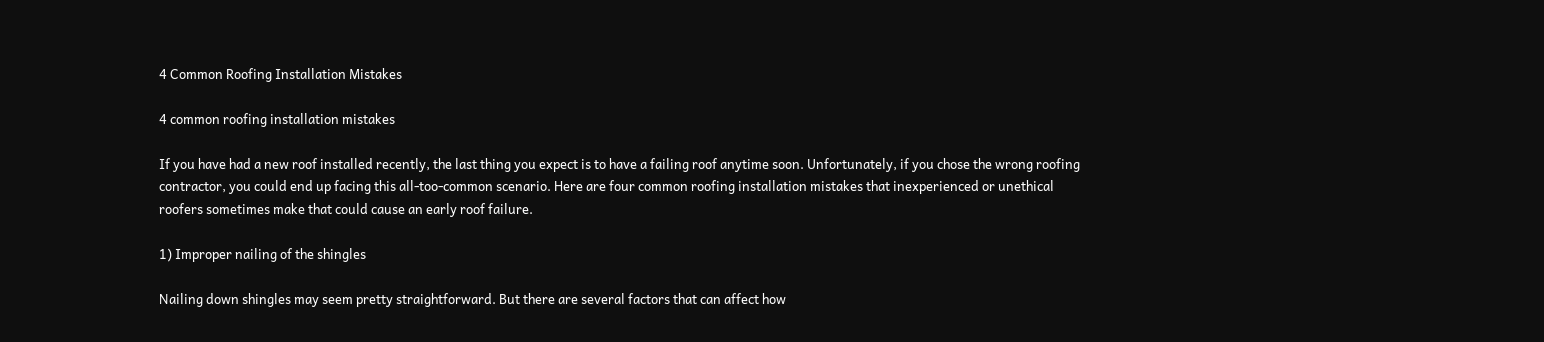4 Common Roofing Installation Mistakes

4 common roofing installation mistakes

If you have had a new roof installed recently, the last thing you expect is to have a failing roof anytime soon. Unfortunately, if you chose the wrong roofing contractor, you could end up facing this all-too-common scenario. Here are four common roofing installation mistakes that inexperienced or unethical roofers sometimes make that could cause an early roof failure.

1) Improper nailing of the shingles

Nailing down shingles may seem pretty straightforward. But there are several factors that can affect how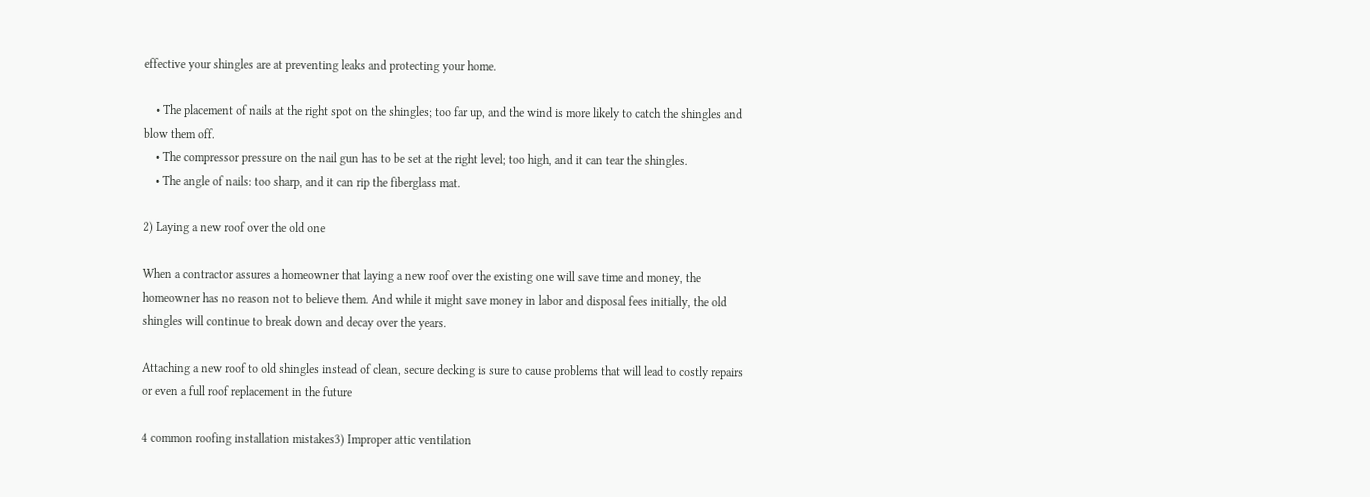effective your shingles are at preventing leaks and protecting your home.

    • The placement of nails at the right spot on the shingles; too far up, and the wind is more likely to catch the shingles and blow them off.
    • The compressor pressure on the nail gun has to be set at the right level; too high, and it can tear the shingles.
    • The angle of nails: too sharp, and it can rip the fiberglass mat.

2) Laying a new roof over the old one

When a contractor assures a homeowner that laying a new roof over the existing one will save time and money, the homeowner has no reason not to believe them. And while it might save money in labor and disposal fees initially, the old shingles will continue to break down and decay over the years.

Attaching a new roof to old shingles instead of clean, secure decking is sure to cause problems that will lead to costly repairs or even a full roof replacement in the future

4 common roofing installation mistakes3) Improper attic ventilation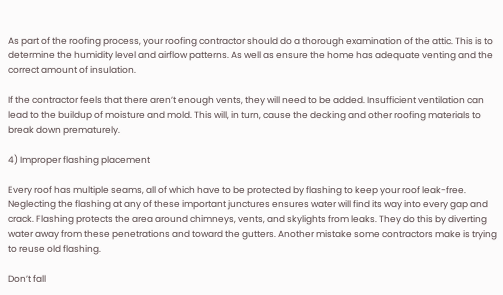As part of the roofing process, your roofing contractor should do a thorough examination of the attic. This is to determine the humidity level and airflow patterns. As well as ensure the home has adequate venting and the correct amount of insulation.

If the contractor feels that there aren’t enough vents, they will need to be added. Insufficient ventilation can lead to the buildup of moisture and mold. This will, in turn, cause the decking and other roofing materials to break down prematurely.

4) Improper flashing placement

Every roof has multiple seams, all of which have to be protected by flashing to keep your roof leak-free. Neglecting the flashing at any of these important junctures ensures water will find its way into every gap and crack. Flashing protects the area around chimneys, vents, and skylights from leaks. They do this by diverting water away from these penetrations and toward the gutters. Another mistake some contractors make is trying to reuse old flashing.

Don’t fall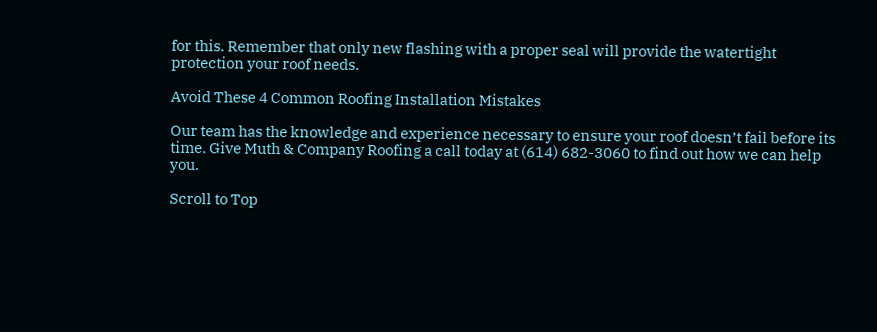for this. Remember that only new flashing with a proper seal will provide the watertight protection your roof needs.

Avoid These 4 Common Roofing Installation Mistakes

Our team has the knowledge and experience necessary to ensure your roof doesn’t fail before its time. Give Muth & Company Roofing a call today at (614) 682-3060 to find out how we can help you.

Scroll to Top